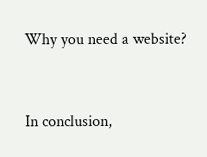Why you need a website?


In conclusion,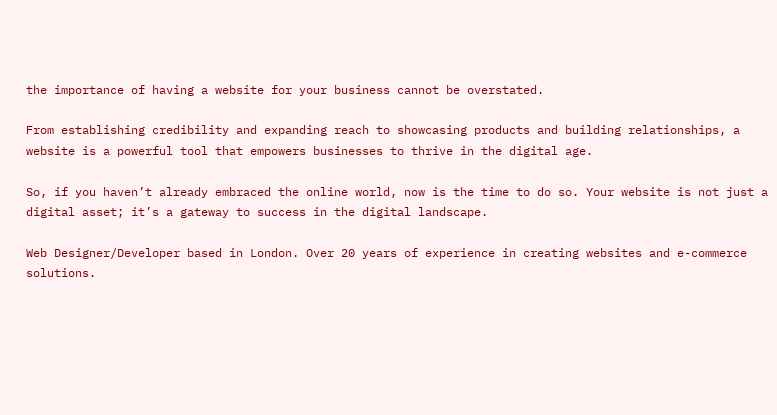the importance of having a website for your business cannot be overstated.

From establishing credibility and expanding reach to showcasing products and building relationships, a website is a powerful tool that empowers businesses to thrive in the digital age.

So, if you haven’t already embraced the online world, now is the time to do so. Your website is not just a digital asset; it’s a gateway to success in the digital landscape.

Web Designer/Developer based in London. Over 20 years of experience in creating websites and e-commerce solutions.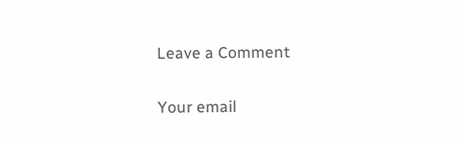Leave a Comment

Your email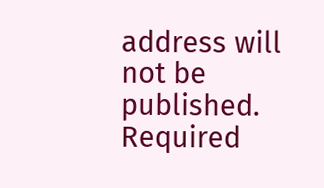address will not be published. Required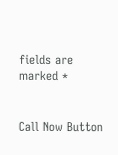fields are marked *


Call Now Button